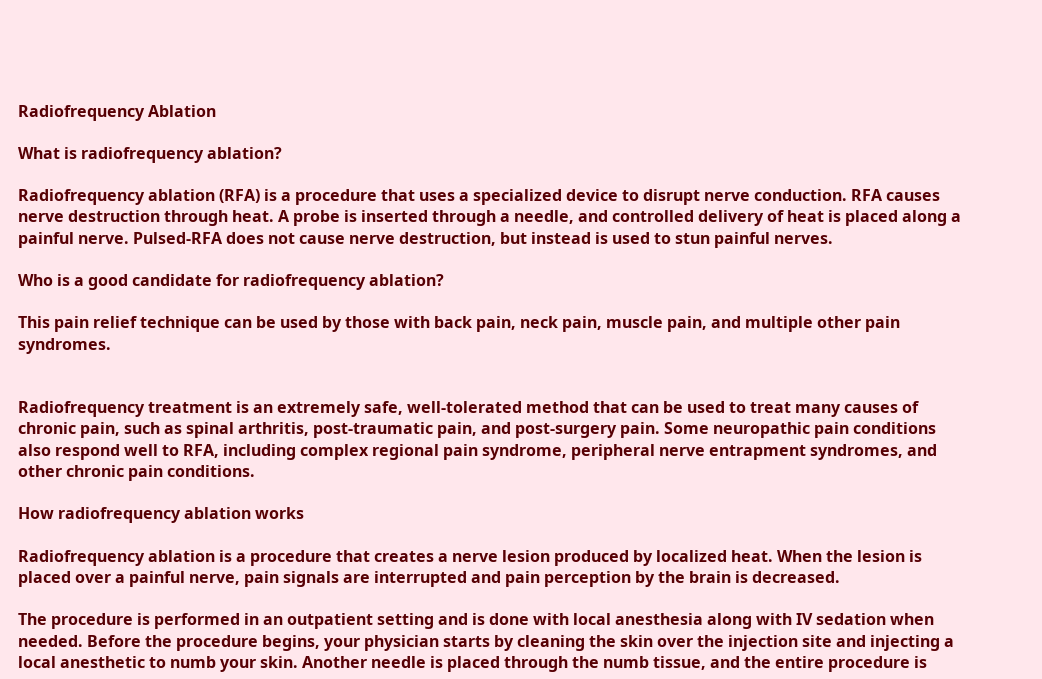Radiofrequency Ablation

What is radiofrequency ablation?

Radiofrequency ablation (RFA) is a procedure that uses a specialized device to disrupt nerve conduction. RFA causes nerve destruction through heat. A probe is inserted through a needle, and controlled delivery of heat is placed along a painful nerve. Pulsed-RFA does not cause nerve destruction, but instead is used to stun painful nerves.

Who is a good candidate for radiofrequency ablation?

This pain relief technique can be used by those with back pain, neck pain, muscle pain, and multiple other pain syndromes.


Radiofrequency treatment is an extremely safe, well-tolerated method that can be used to treat many causes of chronic pain, such as spinal arthritis, post-traumatic pain, and post-surgery pain. Some neuropathic pain conditions also respond well to RFA, including complex regional pain syndrome, peripheral nerve entrapment syndromes, and other chronic pain conditions.

How radiofrequency ablation works

Radiofrequency ablation is a procedure that creates a nerve lesion produced by localized heat. When the lesion is placed over a painful nerve, pain signals are interrupted and pain perception by the brain is decreased.

The procedure is performed in an outpatient setting and is done with local anesthesia along with IV sedation when needed. Before the procedure begins, your physician starts by cleaning the skin over the injection site and injecting a local anesthetic to numb your skin. Another needle is placed through the numb tissue, and the entire procedure is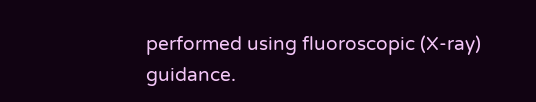performed using fluoroscopic (X-ray) guidance.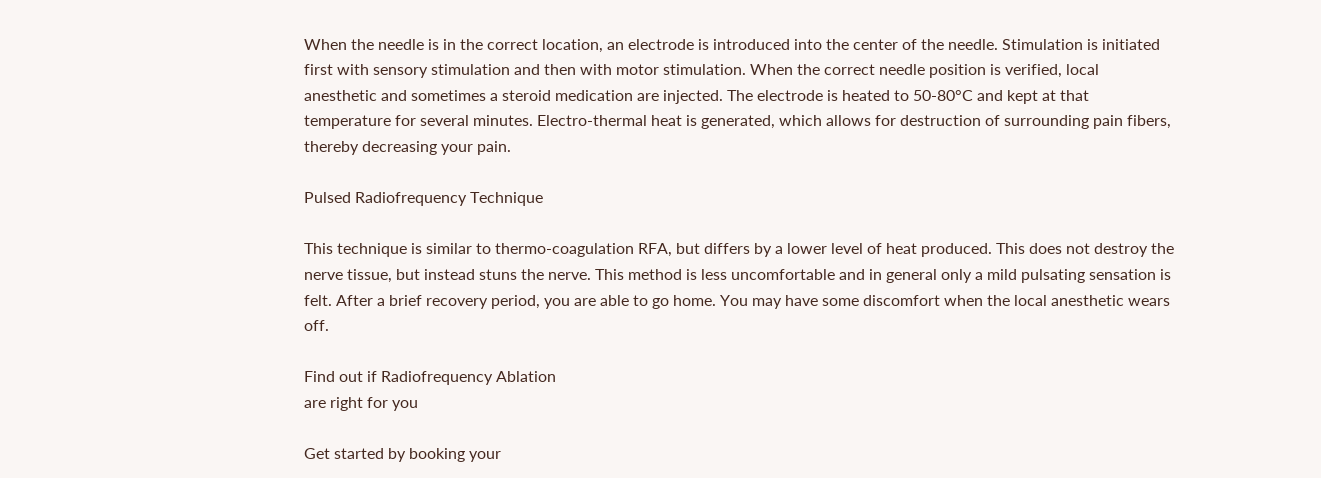When the needle is in the correct location, an electrode is introduced into the center of the needle. Stimulation is initiated first with sensory stimulation and then with motor stimulation. When the correct needle position is verified, local anesthetic and sometimes a steroid medication are injected. The electrode is heated to 50-80°C and kept at that temperature for several minutes. Electro-thermal heat is generated, which allows for destruction of surrounding pain fibers, thereby decreasing your pain.

Pulsed Radiofrequency Technique

This technique is similar to thermo-coagulation RFA, but differs by a lower level of heat produced. This does not destroy the nerve tissue, but instead stuns the nerve. This method is less uncomfortable and in general only a mild pulsating sensation is felt. After a brief recovery period, you are able to go home. You may have some discomfort when the local anesthetic wears off.

Find out if Radiofrequency Ablation
are right for you

Get started by booking your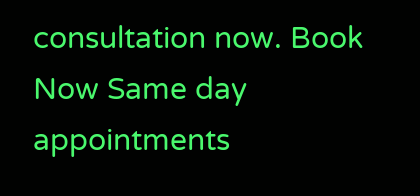consultation now. Book Now Same day appointments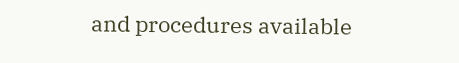and procedures available